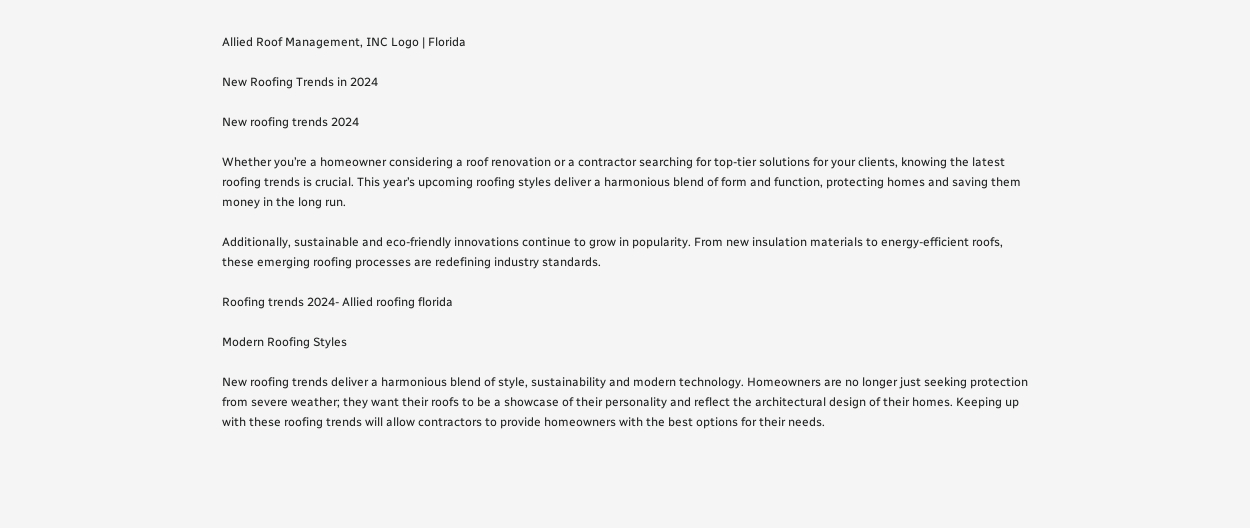Allied Roof Management, INC Logo | Florida

New Roofing Trends in 2024

New roofing trends 2024

Whether you’re a homeowner considering a roof renovation or a contractor searching for top-tier solutions for your clients, knowing the latest roofing trends is crucial. This year’s upcoming roofing styles deliver a harmonious blend of form and function, protecting homes and saving them money in the long run.

Additionally, sustainable and eco-friendly innovations continue to grow in popularity. From new insulation materials to energy-efficient roofs, these emerging roofing processes are redefining industry standards.

Roofing trends 2024- Allied roofing florida

Modern Roofing Styles

New roofing trends deliver a harmonious blend of style, sustainability and modern technology. Homeowners are no longer just seeking protection from severe weather; they want their roofs to be a showcase of their personality and reflect the architectural design of their homes. Keeping up with these roofing trends will allow contractors to provide homeowners with the best options for their needs.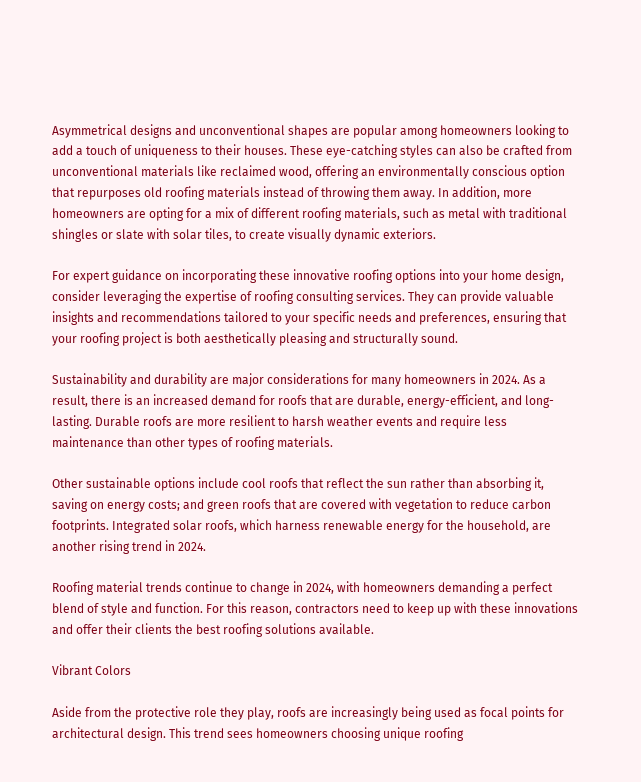Asymmetrical designs and unconventional shapes are popular among homeowners looking to add a touch of uniqueness to their houses. These eye-catching styles can also be crafted from unconventional materials like reclaimed wood, offering an environmentally conscious option that repurposes old roofing materials instead of throwing them away. In addition, more homeowners are opting for a mix of different roofing materials, such as metal with traditional shingles or slate with solar tiles, to create visually dynamic exteriors.

For expert guidance on incorporating these innovative roofing options into your home design, consider leveraging the expertise of roofing consulting services. They can provide valuable insights and recommendations tailored to your specific needs and preferences, ensuring that your roofing project is both aesthetically pleasing and structurally sound.

Sustainability and durability are major considerations for many homeowners in 2024. As a result, there is an increased demand for roofs that are durable, energy-efficient, and long-lasting. Durable roofs are more resilient to harsh weather events and require less maintenance than other types of roofing materials.

Other sustainable options include cool roofs that reflect the sun rather than absorbing it, saving on energy costs; and green roofs that are covered with vegetation to reduce carbon footprints. Integrated solar roofs, which harness renewable energy for the household, are another rising trend in 2024.

Roofing material trends continue to change in 2024, with homeowners demanding a perfect blend of style and function. For this reason, contractors need to keep up with these innovations and offer their clients the best roofing solutions available.

Vibrant Colors

Aside from the protective role they play, roofs are increasingly being used as focal points for architectural design. This trend sees homeowners choosing unique roofing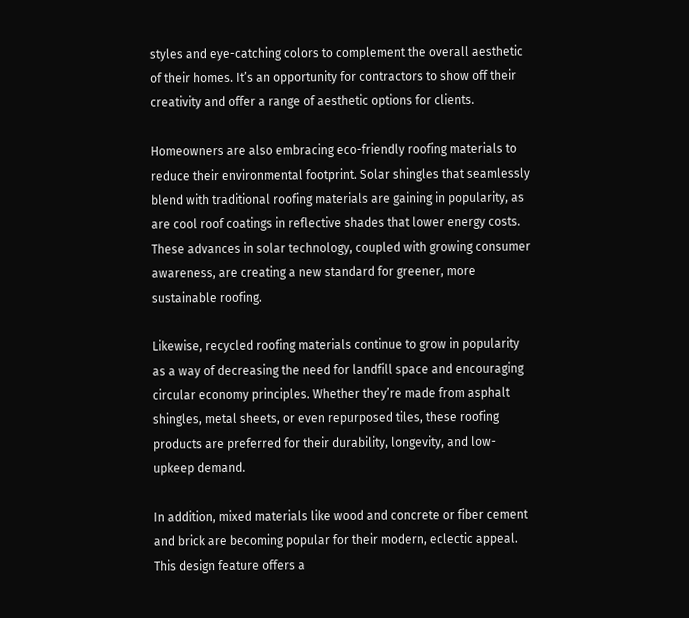styles and eye-catching colors to complement the overall aesthetic of their homes. It’s an opportunity for contractors to show off their creativity and offer a range of aesthetic options for clients.

Homeowners are also embracing eco-friendly roofing materials to reduce their environmental footprint. Solar shingles that seamlessly blend with traditional roofing materials are gaining in popularity, as are cool roof coatings in reflective shades that lower energy costs. These advances in solar technology, coupled with growing consumer awareness, are creating a new standard for greener, more sustainable roofing.

Likewise, recycled roofing materials continue to grow in popularity as a way of decreasing the need for landfill space and encouraging circular economy principles. Whether they’re made from asphalt shingles, metal sheets, or even repurposed tiles, these roofing products are preferred for their durability, longevity, and low-upkeep demand.

In addition, mixed materials like wood and concrete or fiber cement and brick are becoming popular for their modern, eclectic appeal. This design feature offers a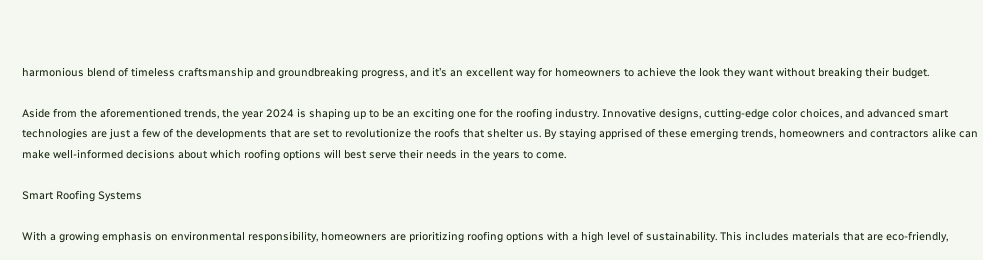harmonious blend of timeless craftsmanship and groundbreaking progress, and it’s an excellent way for homeowners to achieve the look they want without breaking their budget.

Aside from the aforementioned trends, the year 2024 is shaping up to be an exciting one for the roofing industry. Innovative designs, cutting-edge color choices, and advanced smart technologies are just a few of the developments that are set to revolutionize the roofs that shelter us. By staying apprised of these emerging trends, homeowners and contractors alike can make well-informed decisions about which roofing options will best serve their needs in the years to come.

Smart Roofing Systems

With a growing emphasis on environmental responsibility, homeowners are prioritizing roofing options with a high level of sustainability. This includes materials that are eco-friendly,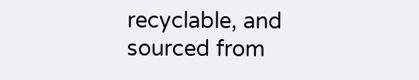recyclable, and sourced from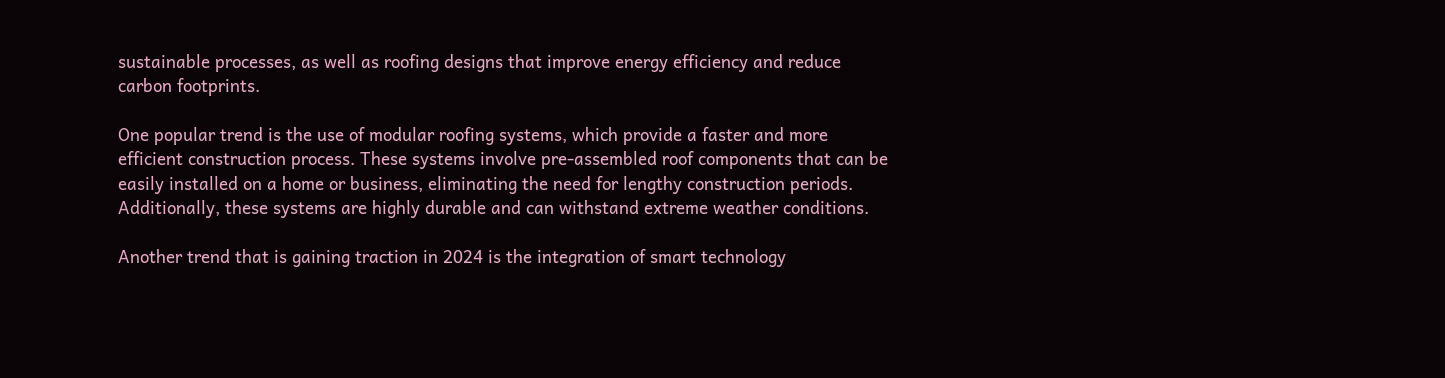sustainable processes, as well as roofing designs that improve energy efficiency and reduce carbon footprints.

One popular trend is the use of modular roofing systems, which provide a faster and more efficient construction process. These systems involve pre-assembled roof components that can be easily installed on a home or business, eliminating the need for lengthy construction periods. Additionally, these systems are highly durable and can withstand extreme weather conditions.

Another trend that is gaining traction in 2024 is the integration of smart technology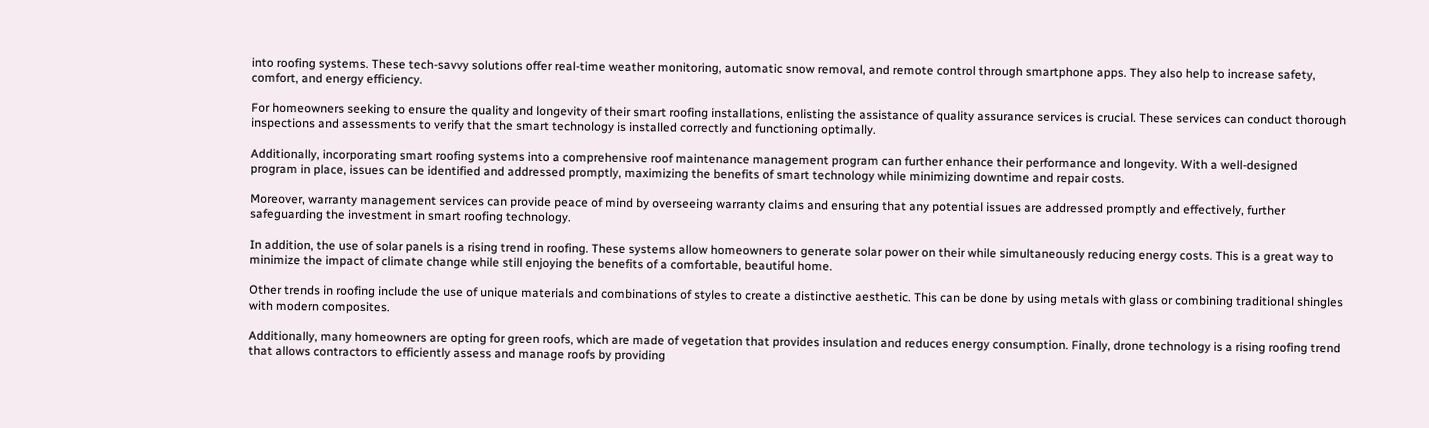into roofing systems. These tech-savvy solutions offer real-time weather monitoring, automatic snow removal, and remote control through smartphone apps. They also help to increase safety, comfort, and energy efficiency.

For homeowners seeking to ensure the quality and longevity of their smart roofing installations, enlisting the assistance of quality assurance services is crucial. These services can conduct thorough inspections and assessments to verify that the smart technology is installed correctly and functioning optimally.

Additionally, incorporating smart roofing systems into a comprehensive roof maintenance management program can further enhance their performance and longevity. With a well-designed program in place, issues can be identified and addressed promptly, maximizing the benefits of smart technology while minimizing downtime and repair costs.

Moreover, warranty management services can provide peace of mind by overseeing warranty claims and ensuring that any potential issues are addressed promptly and effectively, further safeguarding the investment in smart roofing technology.

In addition, the use of solar panels is a rising trend in roofing. These systems allow homeowners to generate solar power on their while simultaneously reducing energy costs. This is a great way to minimize the impact of climate change while still enjoying the benefits of a comfortable, beautiful home.

Other trends in roofing include the use of unique materials and combinations of styles to create a distinctive aesthetic. This can be done by using metals with glass or combining traditional shingles with modern composites.

Additionally, many homeowners are opting for green roofs, which are made of vegetation that provides insulation and reduces energy consumption. Finally, drone technology is a rising roofing trend that allows contractors to efficiently assess and manage roofs by providing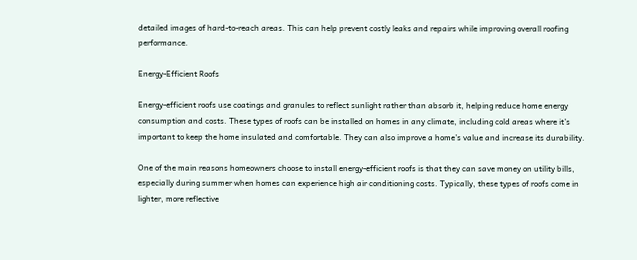detailed images of hard-to-reach areas. This can help prevent costly leaks and repairs while improving overall roofing performance.

Energy-Efficient Roofs

Energy-efficient roofs use coatings and granules to reflect sunlight rather than absorb it, helping reduce home energy consumption and costs. These types of roofs can be installed on homes in any climate, including cold areas where it’s important to keep the home insulated and comfortable. They can also improve a home’s value and increase its durability.

One of the main reasons homeowners choose to install energy-efficient roofs is that they can save money on utility bills, especially during summer when homes can experience high air conditioning costs. Typically, these types of roofs come in lighter, more reflective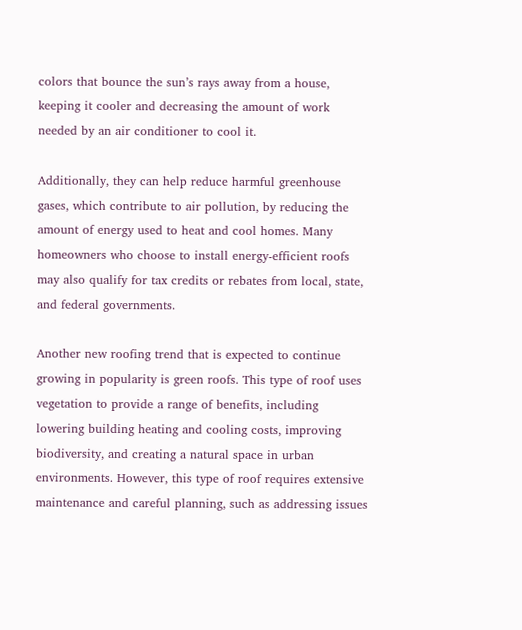colors that bounce the sun’s rays away from a house, keeping it cooler and decreasing the amount of work needed by an air conditioner to cool it.

Additionally, they can help reduce harmful greenhouse gases, which contribute to air pollution, by reducing the amount of energy used to heat and cool homes. Many homeowners who choose to install energy-efficient roofs may also qualify for tax credits or rebates from local, state, and federal governments.

Another new roofing trend that is expected to continue growing in popularity is green roofs. This type of roof uses vegetation to provide a range of benefits, including lowering building heating and cooling costs, improving biodiversity, and creating a natural space in urban environments. However, this type of roof requires extensive maintenance and careful planning, such as addressing issues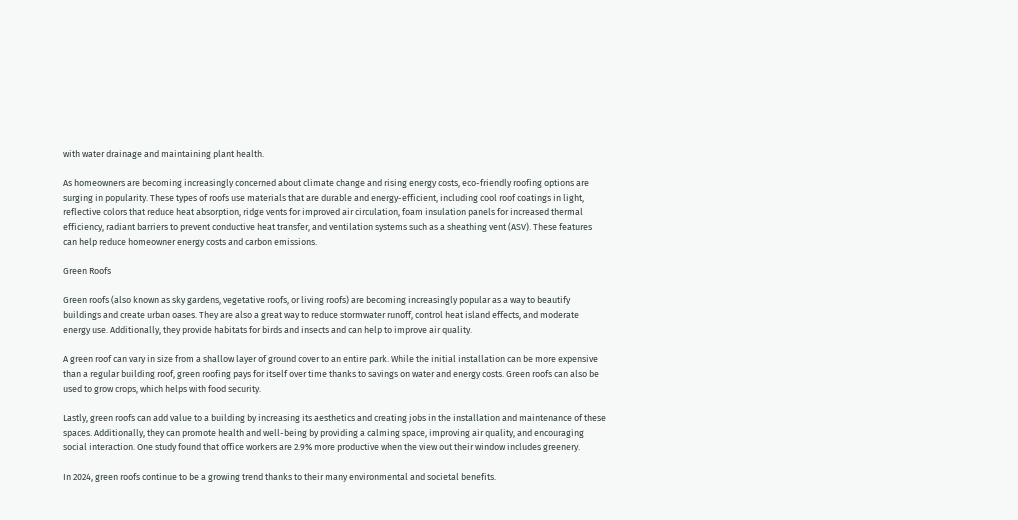with water drainage and maintaining plant health.

As homeowners are becoming increasingly concerned about climate change and rising energy costs, eco-friendly roofing options are surging in popularity. These types of roofs use materials that are durable and energy-efficient, including cool roof coatings in light, reflective colors that reduce heat absorption, ridge vents for improved air circulation, foam insulation panels for increased thermal efficiency, radiant barriers to prevent conductive heat transfer, and ventilation systems such as a sheathing vent (ASV). These features can help reduce homeowner energy costs and carbon emissions.

Green Roofs

Green roofs (also known as sky gardens, vegetative roofs, or living roofs) are becoming increasingly popular as a way to beautify buildings and create urban oases. They are also a great way to reduce stormwater runoff, control heat island effects, and moderate energy use. Additionally, they provide habitats for birds and insects and can help to improve air quality.

A green roof can vary in size from a shallow layer of ground cover to an entire park. While the initial installation can be more expensive than a regular building roof, green roofing pays for itself over time thanks to savings on water and energy costs. Green roofs can also be used to grow crops, which helps with food security.

Lastly, green roofs can add value to a building by increasing its aesthetics and creating jobs in the installation and maintenance of these spaces. Additionally, they can promote health and well-being by providing a calming space, improving air quality, and encouraging social interaction. One study found that office workers are 2.9% more productive when the view out their window includes greenery.

In 2024, green roofs continue to be a growing trend thanks to their many environmental and societal benefits.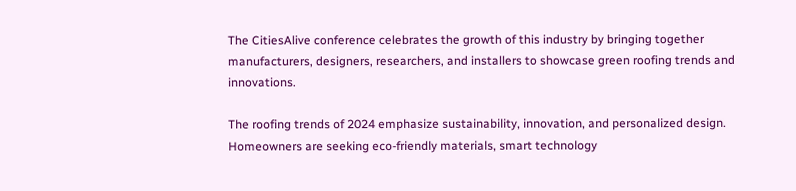The CitiesAlive conference celebrates the growth of this industry by bringing together manufacturers, designers, researchers, and installers to showcase green roofing trends and innovations.

The roofing trends of 2024 emphasize sustainability, innovation, and personalized design. Homeowners are seeking eco-friendly materials, smart technology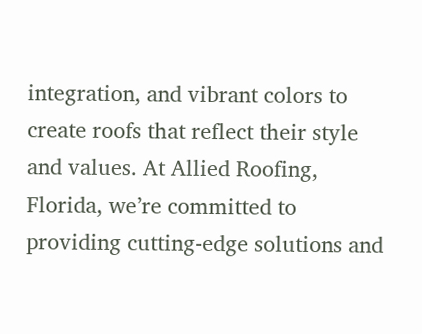integration, and vibrant colors to create roofs that reflect their style and values. At Allied Roofing, Florida, we’re committed to providing cutting-edge solutions and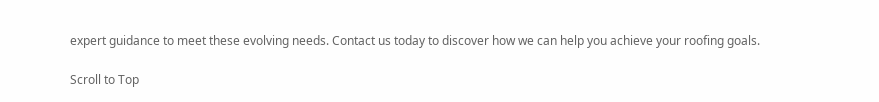expert guidance to meet these evolving needs. Contact us today to discover how we can help you achieve your roofing goals.

Scroll to Top